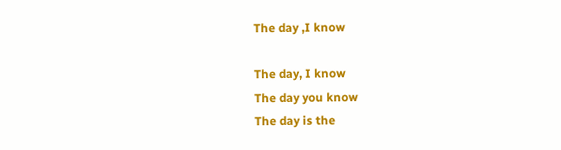The day ,I know

The day, I know
The day you know
The day is the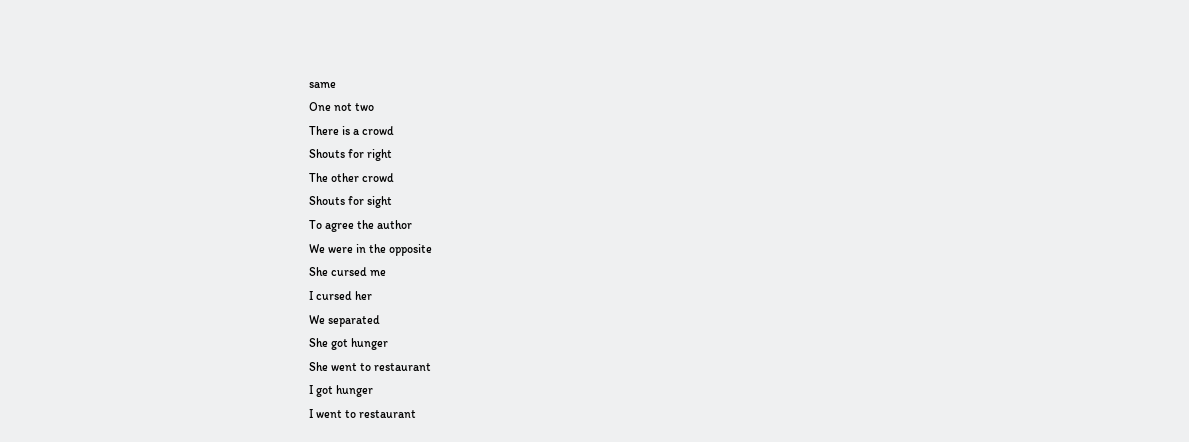same
One not two
There is a crowd
Shouts for right
The other crowd
Shouts for sight
To agree the author
We were in the opposite
She cursed me
I cursed her
We separated
She got hunger
She went to restaurant
I got hunger
I went to restaurant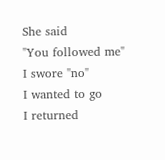She said
"You followed me"
I swore "no"
I wanted to go
I returned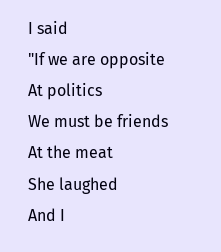I said
"If we are opposite
At politics
We must be friends
At the meat
She laughed
And I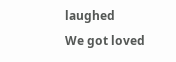laughed
We got loved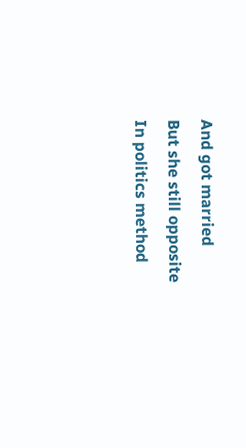And got married
But she still opposite
In politics method